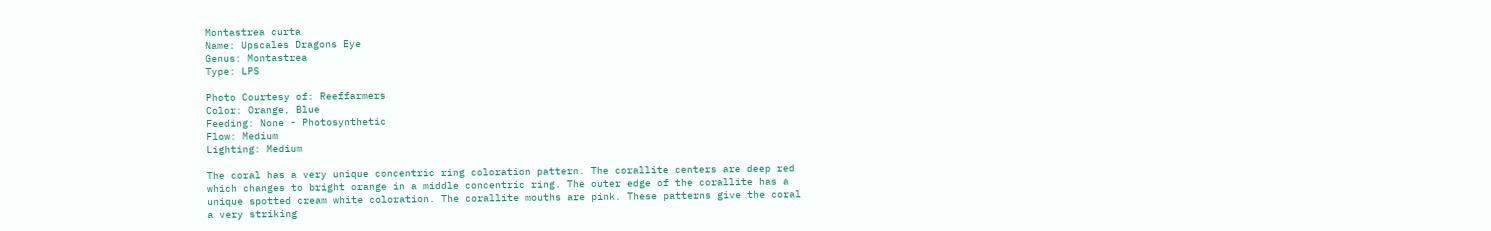Montastrea curta
Name: Upscales Dragons Eye
Genus: Montastrea
Type: LPS

Photo Courtesy of: Reeffarmers
Color: Orange, Blue
Feeding: None - Photosynthetic
Flow: Medium
Lighting: Medium

The coral has a very unique concentric ring coloration pattern. The corallite centers are deep red which changes to bright orange in a middle concentric ring. The outer edge of the corallite has a unique spotted cream white coloration. The corallite mouths are pink. These patterns give the coral a very striking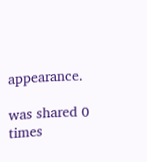appearance.

was shared 0 times